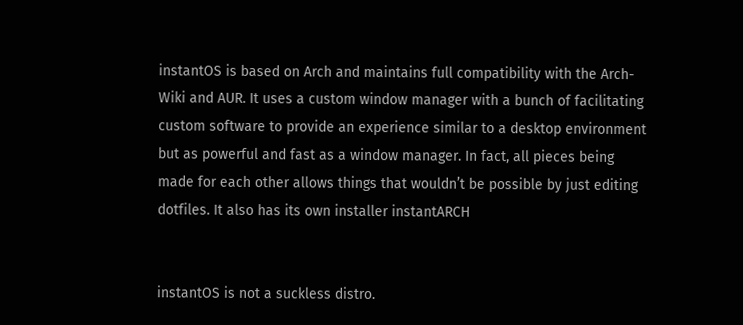instantOS is based on Arch and maintains full compatibility with the Arch-Wiki and AUR. It uses a custom window manager with a bunch of facilitating custom software to provide an experience similar to a desktop environment but as powerful and fast as a window manager. In fact, all pieces being made for each other allows things that wouldn’t be possible by just editing dotfiles. It also has its own installer instantARCH


instantOS is not a suckless distro.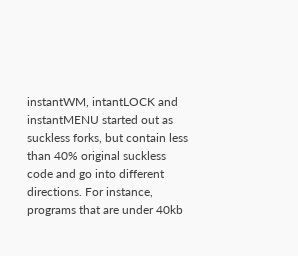instantWM, intantLOCK and instantMENU started out as suckless forks, but contain less than 40% original suckless code and go into different directions. For instance, programs that are under 40kb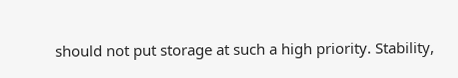should not put storage at such a high priority. Stability,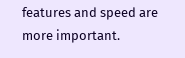features and speed are more important.